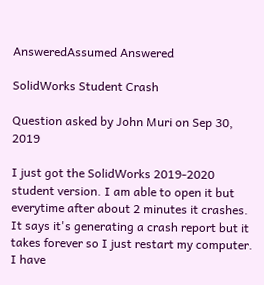AnsweredAssumed Answered

SolidWorks Student Crash

Question asked by John Muri on Sep 30, 2019

I just got the SolidWorks 2019-2020 student version. I am able to open it but everytime after about 2 minutes it crashes. It says it's generating a crash report but it takes forever so I just restart my computer. I have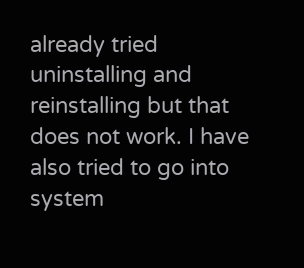already tried uninstalling and reinstalling but that does not work. I have also tried to go into system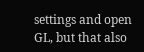settings and open GL, but that also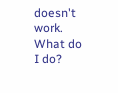doesn't work. What do I do?